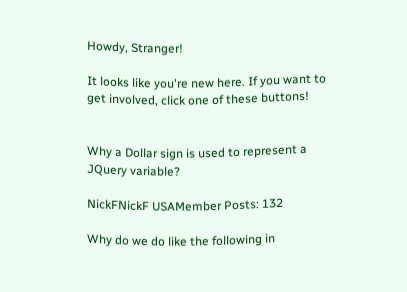Howdy, Stranger!

It looks like you're new here. If you want to get involved, click one of these buttons!


Why a Dollar sign is used to represent a JQuery variable?

NickFNickF USAMember Posts: 132

Why do we do like the following in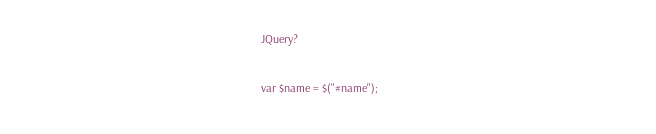JQuery?

var $name = $("#name");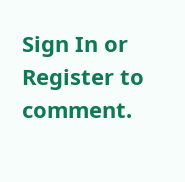Sign In or Register to comment.